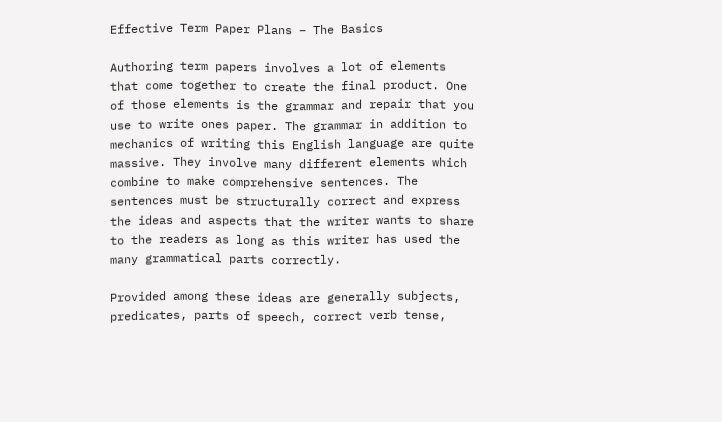Effective Term Paper Plans – The Basics

Authoring term papers involves a lot of elements that come together to create the final product. One of those elements is the grammar and repair that you use to write ones paper. The grammar in addition to mechanics of writing this English language are quite massive. They involve many different elements which combine to make comprehensive sentences. The sentences must be structurally correct and express the ideas and aspects that the writer wants to share to the readers as long as this writer has used the many grammatical parts correctly.

Provided among these ideas are generally subjects, predicates, parts of speech, correct verb tense,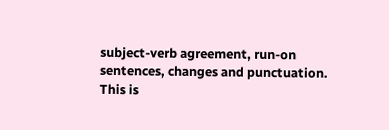subject-verb agreement, run-on sentences, changes and punctuation. This is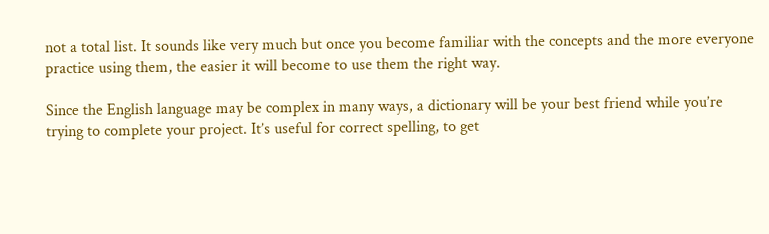not a total list. It sounds like very much but once you become familiar with the concepts and the more everyone practice using them, the easier it will become to use them the right way.

Since the English language may be complex in many ways, a dictionary will be your best friend while you’re trying to complete your project. It’s useful for correct spelling, to get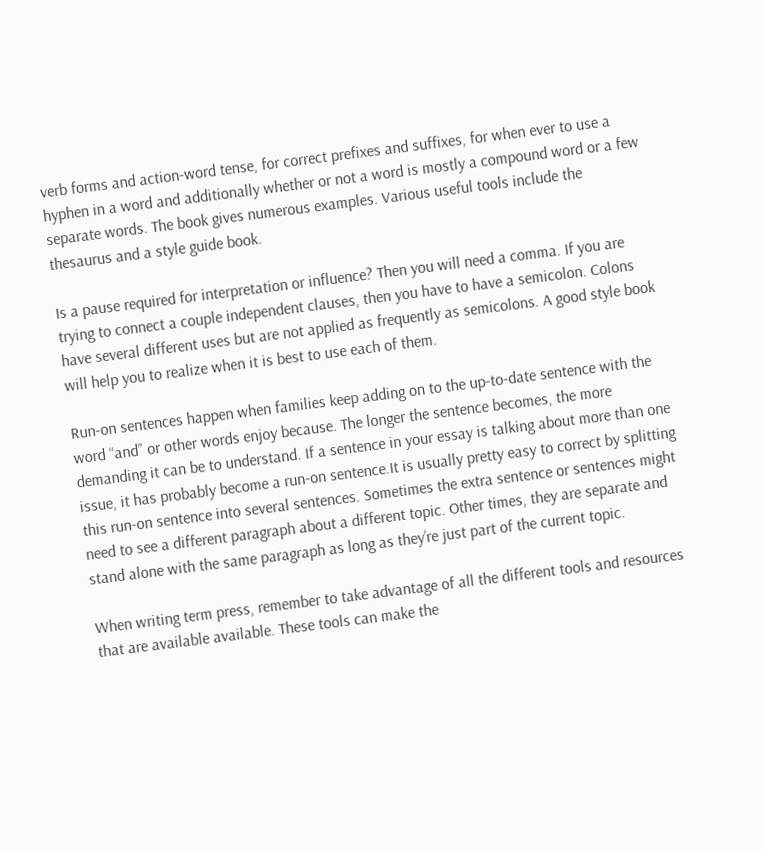verb forms and action-word tense, for correct prefixes and suffixes, for when ever to use a hyphen in a word and additionally whether or not a word is mostly a compound word or a few separate words. The book gives numerous examples. Various useful tools include the thesaurus and a style guide book.

Is a pause required for interpretation or influence? Then you will need a comma. If you are trying to connect a couple independent clauses, then you have to have a semicolon. Colons have several different uses but are not applied as frequently as semicolons. A good style book will help you to realize when it is best to use each of them.

Run-on sentences happen when families keep adding on to the up-to-date sentence with the word “and” or other words enjoy because. The longer the sentence becomes, the more demanding it can be to understand. If a sentence in your essay is talking about more than one issue, it has probably become a run-on sentence.It is usually pretty easy to correct by splitting this run-on sentence into several sentences. Sometimes the extra sentence or sentences might need to see a different paragraph about a different topic. Other times, they are separate and stand alone with the same paragraph as long as they’re just part of the current topic.

When writing term press, remember to take advantage of all the different tools and resources that are available available. These tools can make the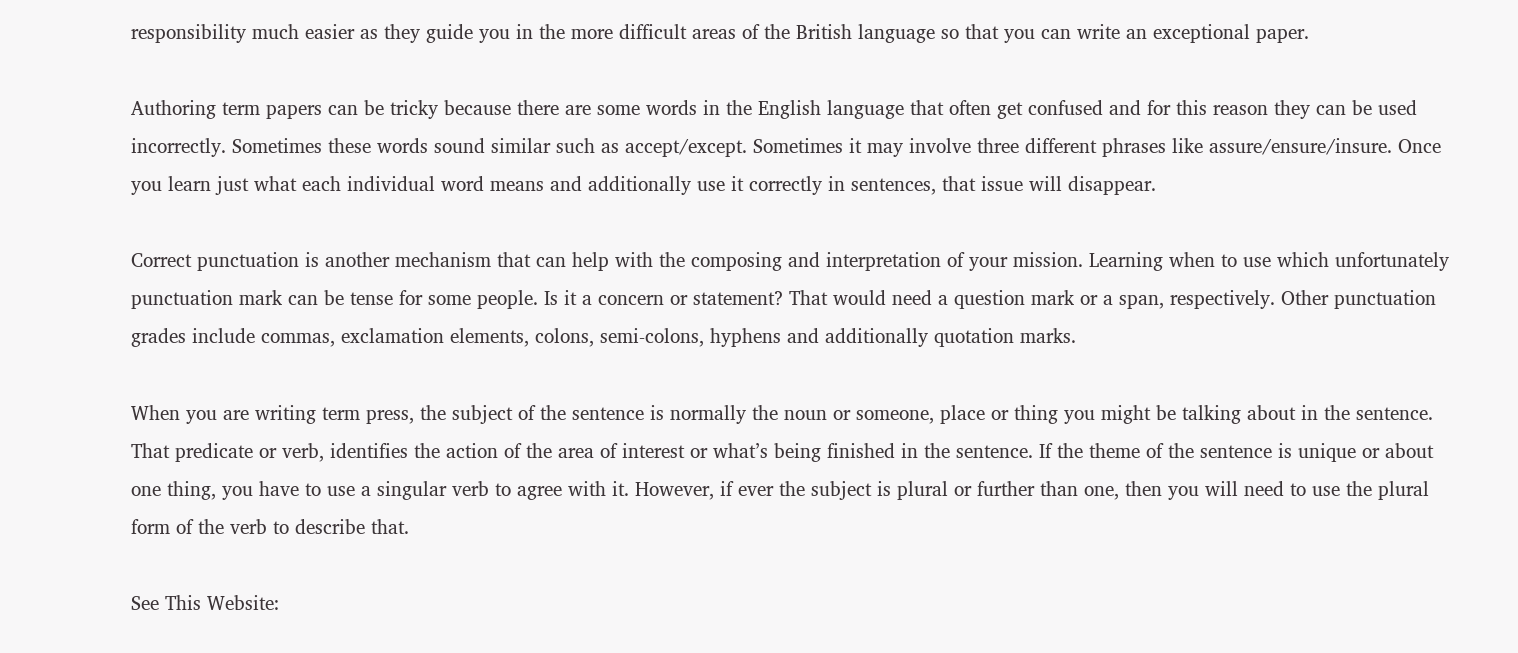responsibility much easier as they guide you in the more difficult areas of the British language so that you can write an exceptional paper.

Authoring term papers can be tricky because there are some words in the English language that often get confused and for this reason they can be used incorrectly. Sometimes these words sound similar such as accept/except. Sometimes it may involve three different phrases like assure/ensure/insure. Once you learn just what each individual word means and additionally use it correctly in sentences, that issue will disappear.

Correct punctuation is another mechanism that can help with the composing and interpretation of your mission. Learning when to use which unfortunately punctuation mark can be tense for some people. Is it a concern or statement? That would need a question mark or a span, respectively. Other punctuation grades include commas, exclamation elements, colons, semi-colons, hyphens and additionally quotation marks.

When you are writing term press, the subject of the sentence is normally the noun or someone, place or thing you might be talking about in the sentence. That predicate or verb, identifies the action of the area of interest or what’s being finished in the sentence. If the theme of the sentence is unique or about one thing, you have to use a singular verb to agree with it. However, if ever the subject is plural or further than one, then you will need to use the plural form of the verb to describe that.

See This Website: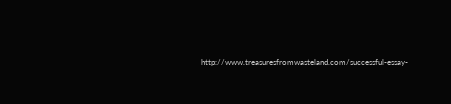http://www.treasuresfromwasteland.com/successful-essay-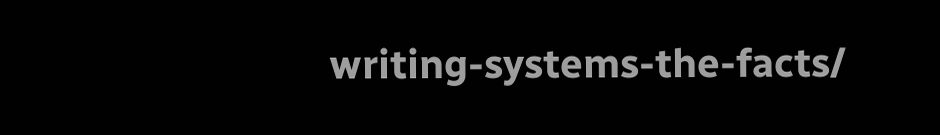writing-systems-the-facts/